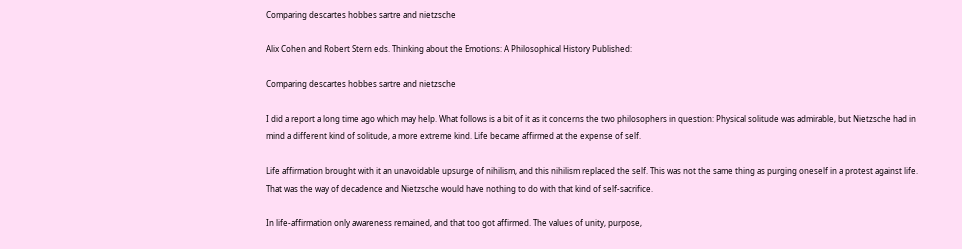Comparing descartes hobbes sartre and nietzsche

Alix Cohen and Robert Stern eds. Thinking about the Emotions: A Philosophical History Published:

Comparing descartes hobbes sartre and nietzsche

I did a report a long time ago which may help. What follows is a bit of it as it concerns the two philosophers in question: Physical solitude was admirable, but Nietzsche had in mind a different kind of solitude, a more extreme kind. Life became affirmed at the expense of self.

Life affirmation brought with it an unavoidable upsurge of nihilism, and this nihilism replaced the self. This was not the same thing as purging oneself in a protest against life. That was the way of decadence and Nietzsche would have nothing to do with that kind of self-sacrifice.

In life-affirmation only awareness remained, and that too got affirmed. The values of unity, purpose,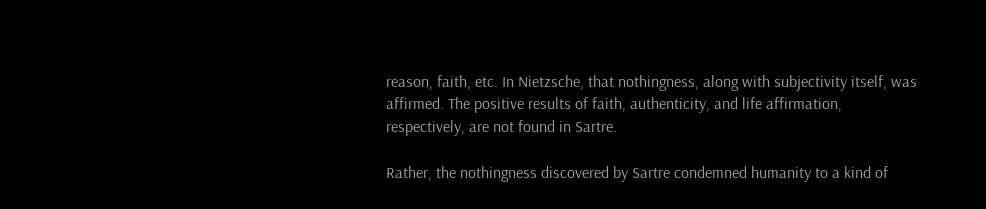reason, faith, etc. In Nietzsche, that nothingness, along with subjectivity itself, was affirmed. The positive results of faith, authenticity, and life affirmation, respectively, are not found in Sartre.

Rather, the nothingness discovered by Sartre condemned humanity to a kind of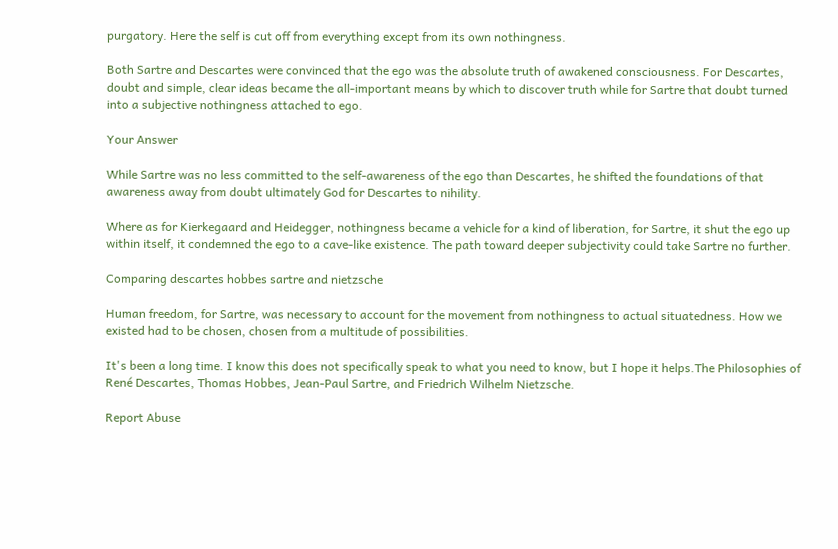purgatory. Here the self is cut off from everything except from its own nothingness.

Both Sartre and Descartes were convinced that the ego was the absolute truth of awakened consciousness. For Descartes, doubt and simple, clear ideas became the all-important means by which to discover truth while for Sartre that doubt turned into a subjective nothingness attached to ego.

Your Answer

While Sartre was no less committed to the self-awareness of the ego than Descartes, he shifted the foundations of that awareness away from doubt ultimately God for Descartes to nihility.

Where as for Kierkegaard and Heidegger, nothingness became a vehicle for a kind of liberation, for Sartre, it shut the ego up within itself, it condemned the ego to a cave-like existence. The path toward deeper subjectivity could take Sartre no further.

Comparing descartes hobbes sartre and nietzsche

Human freedom, for Sartre, was necessary to account for the movement from nothingness to actual situatedness. How we existed had to be chosen, chosen from a multitude of possibilities.

It's been a long time. I know this does not specifically speak to what you need to know, but I hope it helps.The Philosophies of René Descartes, Thomas Hobbes, Jean-Paul Sartre, and Friedrich Wilhelm Nietzsche.

Report Abuse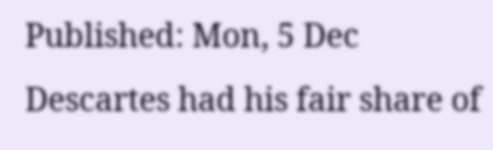Published: Mon, 5 Dec Descartes had his fair share of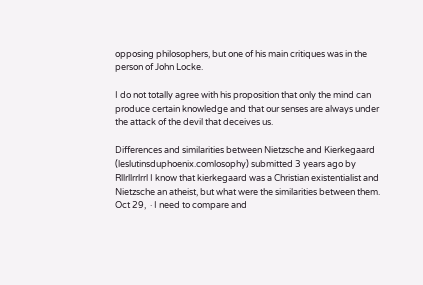opposing philosophers, but one of his main critiques was in the person of John Locke.

I do not totally agree with his proposition that only the mind can produce certain knowledge and that our senses are always under the attack of the devil that deceives us.

Differences and similarities between Nietzsche and Kierkegaard (leslutinsduphoenix.comlosophy) submitted 3 years ago by Rllrllrrlrrl I know that kierkegaard was a Christian existentialist and Nietzsche an atheist, but what were the similarities between them. Oct 29,  · I need to compare and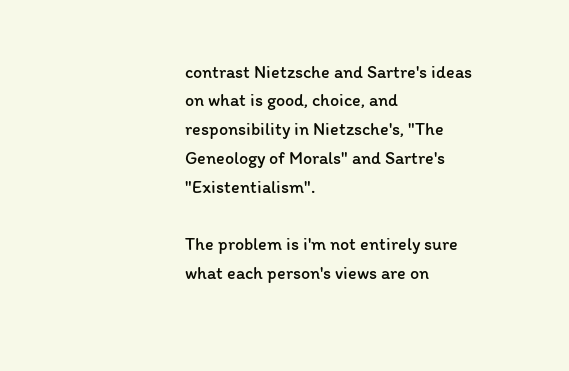contrast Nietzsche and Sartre's ideas on what is good, choice, and responsibility in Nietzsche's, "The Geneology of Morals" and Sartre's "Existentialism".

The problem is i'm not entirely sure what each person's views are on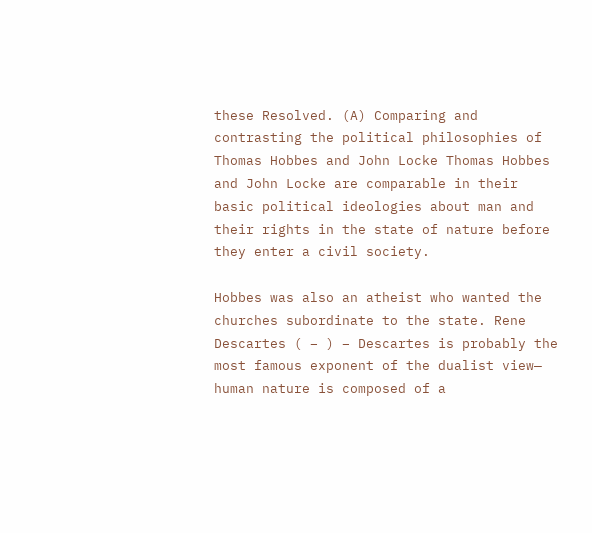these Resolved. (A) Comparing and contrasting the political philosophies of Thomas Hobbes and John Locke Thomas Hobbes and John Locke are comparable in their basic political ideologies about man and their rights in the state of nature before they enter a civil society.

Hobbes was also an atheist who wanted the churches subordinate to the state. Rene Descartes ( – ) – Descartes is probably the most famous exponent of the dualist view— human nature is composed of a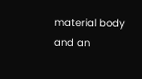material body and an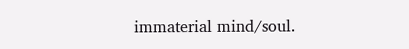immaterial mind/soul.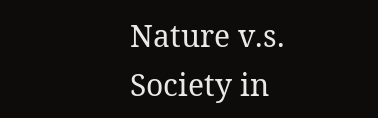Nature v.s. Society in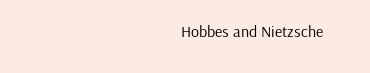Hobbes and Nietzsche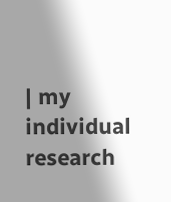| my individual research